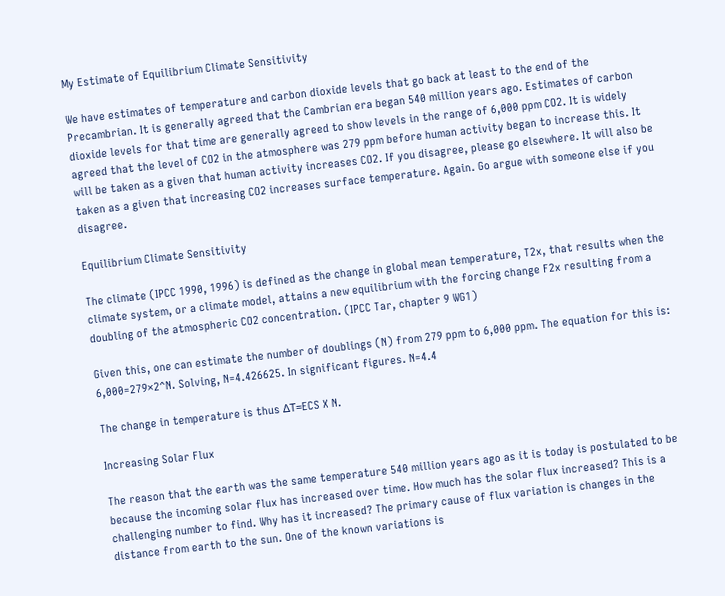My Estimate of Equilibrium Climate Sensitivity

We have estimates of temperature and carbon dioxide levels that go back at least to the end of the Precambrian. It is generally agreed that the Cambrian era began 540 million years ago. Estimates of carbon dioxide levels for that time are generally agreed to show levels in the range of 6,000 ppm CO2. It is widely agreed that the level of CO2 in the atmosphere was 279 ppm before human activity began to increase this. It will be taken as a given that human activity increases CO2. If you disagree, please go elsewhere. It will also be taken as a given that increasing CO2 increases surface temperature. Again. Go argue with someone else if you disagree.

Equilibrium Climate Sensitivity

The climate (IPCC 1990, 1996) is defined as the change in global mean temperature, T2x, that results when the climate system, or a climate model, attains a new equilibrium with the forcing change F2x resulting from a doubling of the atmospheric CO2 concentration. (IPCC Tar, chapter 9 WG1)

Given this, one can estimate the number of doublings (N) from 279 ppm to 6,000 ppm. The equation for this is:  6,000=279×2^N. Solving, N=4.426625. In significant figures. N=4.4

The change in temperature is thus ΔT=ECS X N.

Increasing Solar Flux

The reason that the earth was the same temperature 540 million years ago as it is today is postulated to be because the incoming solar flux has increased over time. How much has the solar flux increased? This is a challenging number to find. Why has it increased? The primary cause of flux variation is changes in the distance from earth to the sun. One of the known variations is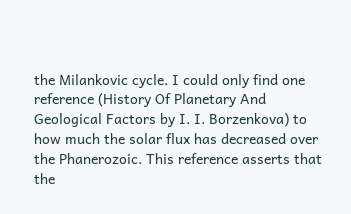the Milankovic cycle. I could only find one reference (History Of Planetary And Geological Factors by I. I. Borzenkova) to how much the solar flux has decreased over the Phanerozoic. This reference asserts that the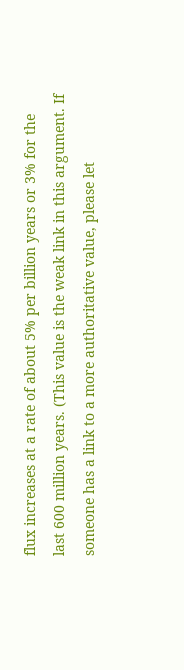flux increases at a rate of about 5% per billion years or 3% for the last 600 million years. (This value is the weak link in this argument. If someone has a link to a more authoritative value, please let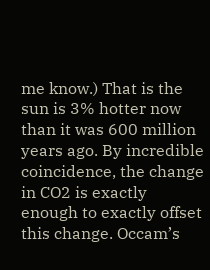me know.) That is the sun is 3% hotter now than it was 600 million years ago. By incredible coincidence, the change in CO2 is exactly enough to exactly offset this change. Occam’s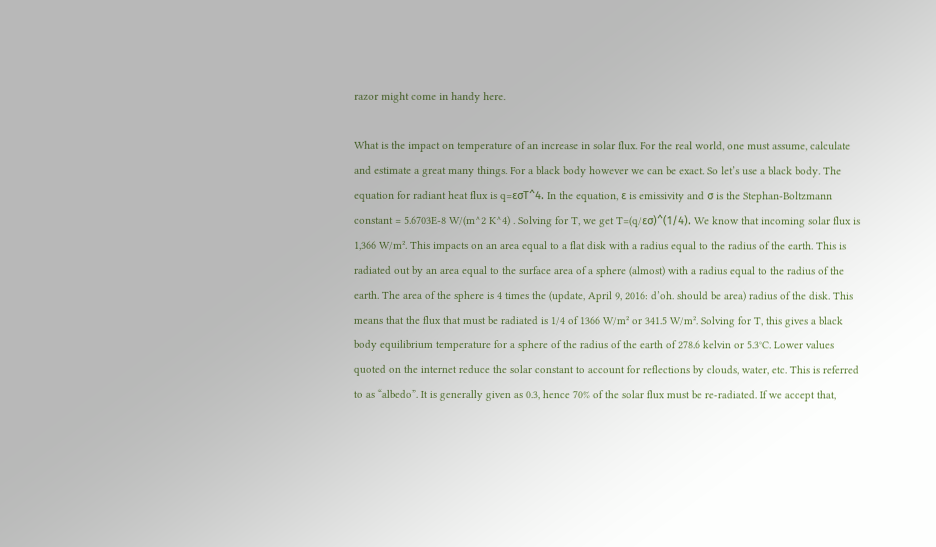razor might come in handy here.

What is the impact on temperature of an increase in solar flux. For the real world, one must assume, calculate and estimate a great many things. For a black body however we can be exact. So let’s use a black body. The equation for radiant heat flux is q=εσT^4. In the equation, ε is emissivity and σ is the Stephan-Boltzmann constant = 5.6703E-8 W/(m^2 K^4) . Solving for T, we get T=(q/εσ)^(1/4). We know that incoming solar flux is 1,366 W/m². This impacts on an area equal to a flat disk with a radius equal to the radius of the earth. This is radiated out by an area equal to the surface area of a sphere (almost) with a radius equal to the radius of the earth. The area of the sphere is 4 times the (update, April 9, 2016: d’oh. should be area) radius of the disk. This means that the flux that must be radiated is 1/4 of 1366 W/m² or 341.5 W/m². Solving for T, this gives a black body equilibrium temperature for a sphere of the radius of the earth of 278.6 kelvin or 5.3°C. Lower values quoted on the internet reduce the solar constant to account for reflections by clouds, water, etc. This is referred to as “albedo”. It is generally given as 0.3, hence 70% of the solar flux must be re-radiated. If we accept that,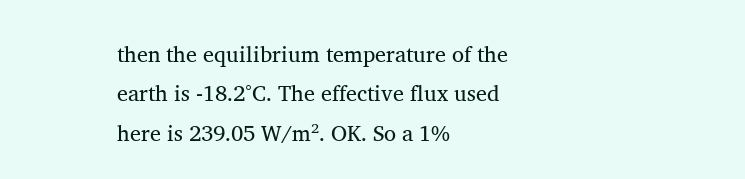then the equilibrium temperature of the earth is -18.2°C. The effective flux used here is 239.05 W/m². OK. So a 1%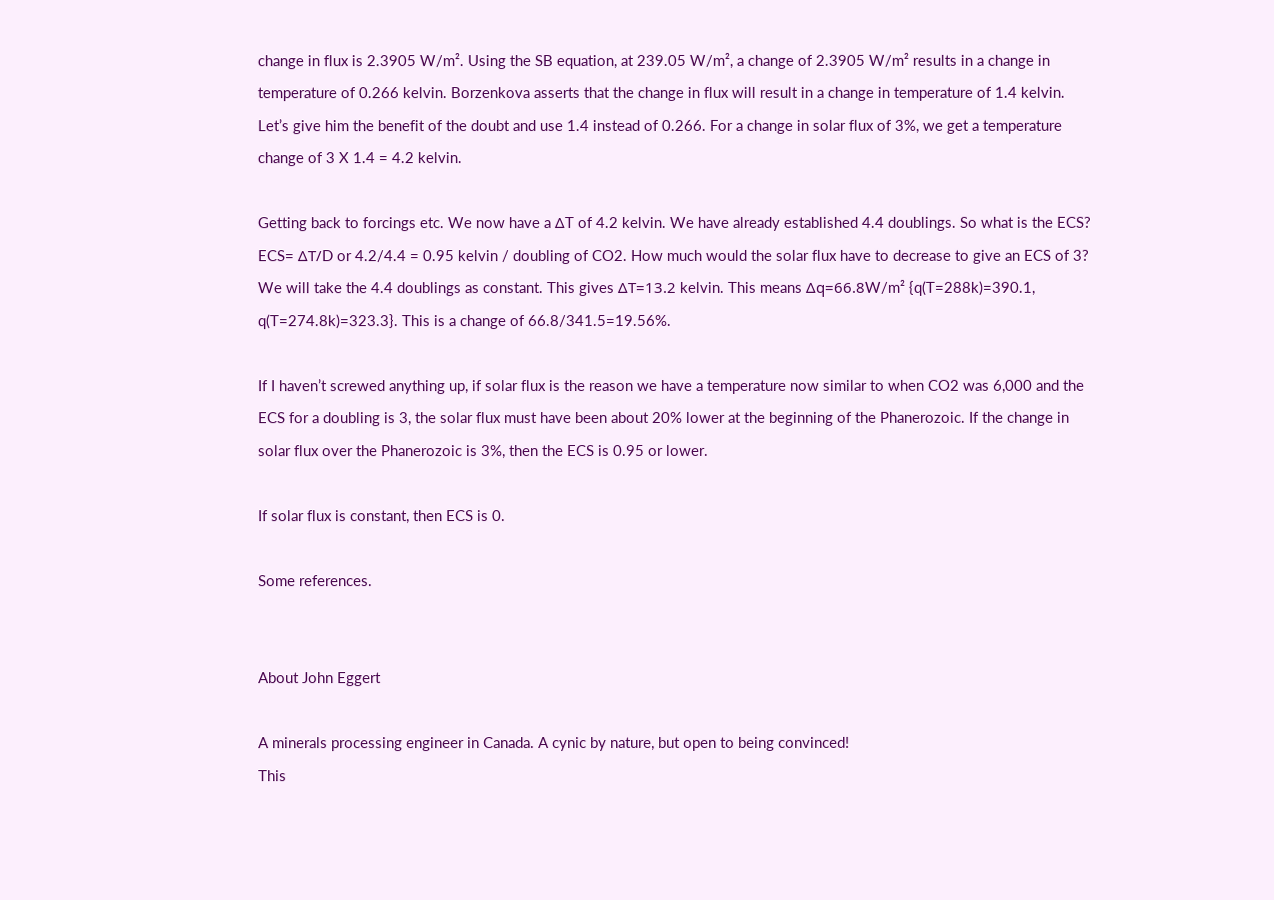change in flux is 2.3905 W/m². Using the SB equation, at 239.05 W/m², a change of 2.3905 W/m² results in a change in temperature of 0.266 kelvin. Borzenkova asserts that the change in flux will result in a change in temperature of 1.4 kelvin. Let’s give him the benefit of the doubt and use 1.4 instead of 0.266. For a change in solar flux of 3%, we get a temperature change of 3 X 1.4 = 4.2 kelvin.

Getting back to forcings etc. We now have a ΔT of 4.2 kelvin. We have already established 4.4 doublings. So what is the ECS? ECS= ΔT/D or 4.2/4.4 = 0.95 kelvin / doubling of CO2. How much would the solar flux have to decrease to give an ECS of 3? We will take the 4.4 doublings as constant. This gives ΔT=13.2 kelvin. This means Δq=66.8W/m² {q(T=288k)=390.1, q(T=274.8k)=323.3}. This is a change of 66.8/341.5=19.56%.

If I haven’t screwed anything up, if solar flux is the reason we have a temperature now similar to when CO2 was 6,000 and the ECS for a doubling is 3, the solar flux must have been about 20% lower at the beginning of the Phanerozoic. If the change in solar flux over the Phanerozoic is 3%, then the ECS is 0.95 or lower.

If solar flux is constant, then ECS is 0.

Some references.


About John Eggert

A minerals processing engineer in Canada. A cynic by nature, but open to being convinced!
This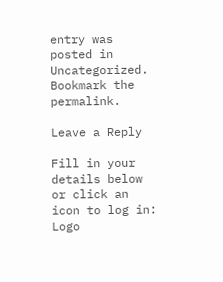entry was posted in Uncategorized. Bookmark the permalink.

Leave a Reply

Fill in your details below or click an icon to log in: Logo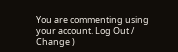You are commenting using your account. Log Out /  Change )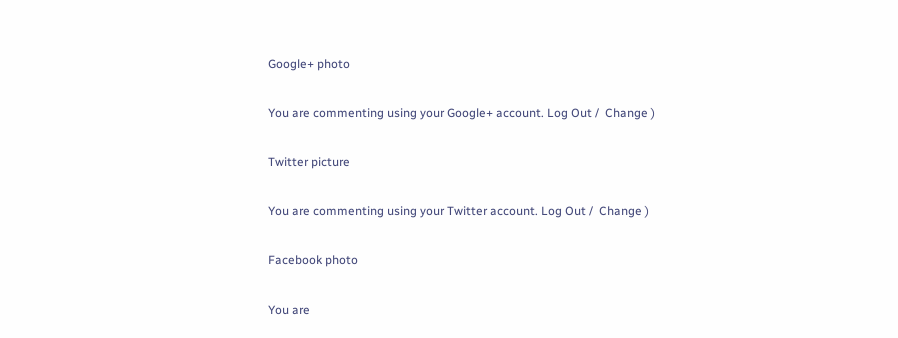Google+ photo

You are commenting using your Google+ account. Log Out /  Change )

Twitter picture

You are commenting using your Twitter account. Log Out /  Change )

Facebook photo

You are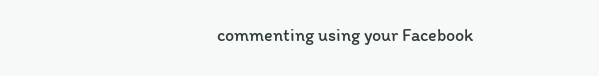commenting using your Facebook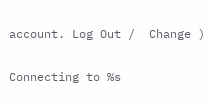account. Log Out /  Change )

Connecting to %s